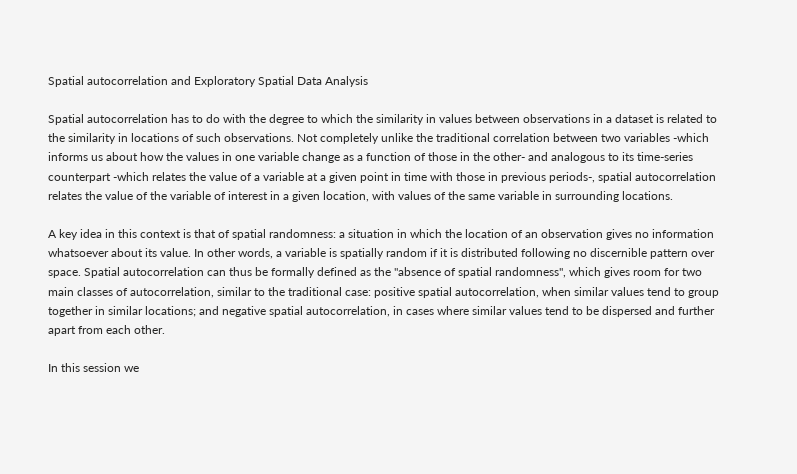Spatial autocorrelation and Exploratory Spatial Data Analysis

Spatial autocorrelation has to do with the degree to which the similarity in values between observations in a dataset is related to the similarity in locations of such observations. Not completely unlike the traditional correlation between two variables -which informs us about how the values in one variable change as a function of those in the other- and analogous to its time-series counterpart -which relates the value of a variable at a given point in time with those in previous periods-, spatial autocorrelation relates the value of the variable of interest in a given location, with values of the same variable in surrounding locations.

A key idea in this context is that of spatial randomness: a situation in which the location of an observation gives no information whatsoever about its value. In other words, a variable is spatially random if it is distributed following no discernible pattern over space. Spatial autocorrelation can thus be formally defined as the "absence of spatial randomness", which gives room for two main classes of autocorrelation, similar to the traditional case: positive spatial autocorrelation, when similar values tend to group together in similar locations; and negative spatial autocorrelation, in cases where similar values tend to be dispersed and further apart from each other.

In this session we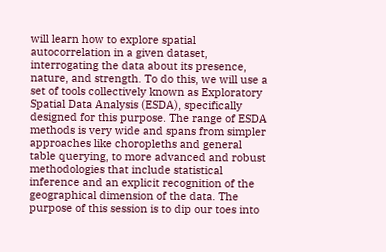will learn how to explore spatial autocorrelation in a given dataset, interrogating the data about its presence, nature, and strength. To do this, we will use a set of tools collectively known as Exploratory Spatial Data Analysis (ESDA), specifically designed for this purpose. The range of ESDA methods is very wide and spans from simpler approaches like choropleths and general table querying, to more advanced and robust methodologies that include statistical inference and an explicit recognition of the geographical dimension of the data. The purpose of this session is to dip our toes into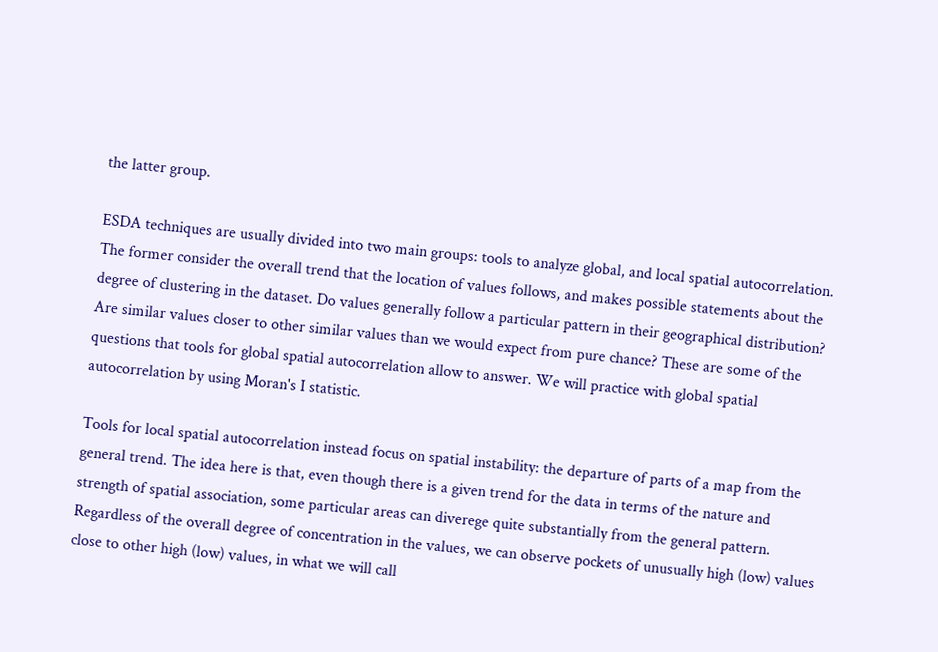the latter group.

ESDA techniques are usually divided into two main groups: tools to analyze global, and local spatial autocorrelation. The former consider the overall trend that the location of values follows, and makes possible statements about the degree of clustering in the dataset. Do values generally follow a particular pattern in their geographical distribution? Are similar values closer to other similar values than we would expect from pure chance? These are some of the questions that tools for global spatial autocorrelation allow to answer. We will practice with global spatial autocorrelation by using Moran's I statistic.

Tools for local spatial autocorrelation instead focus on spatial instability: the departure of parts of a map from the general trend. The idea here is that, even though there is a given trend for the data in terms of the nature and strength of spatial association, some particular areas can diverege quite substantially from the general pattern. Regardless of the overall degree of concentration in the values, we can observe pockets of unusually high (low) values close to other high (low) values, in what we will call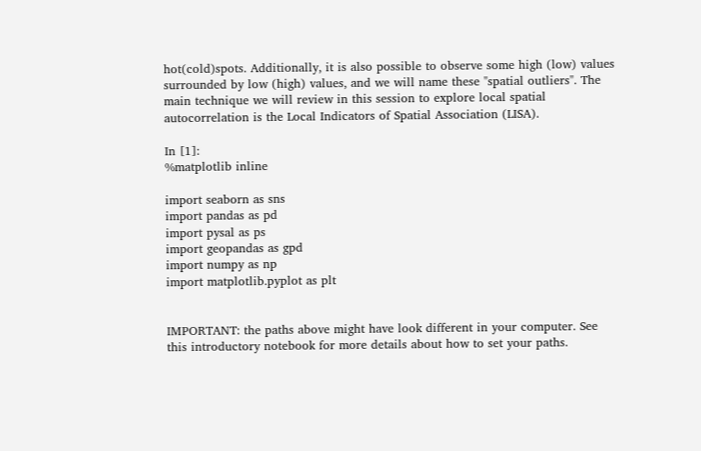hot(cold)spots. Additionally, it is also possible to observe some high (low) values surrounded by low (high) values, and we will name these "spatial outliers". The main technique we will review in this session to explore local spatial autocorrelation is the Local Indicators of Spatial Association (LISA).

In [1]:
%matplotlib inline

import seaborn as sns
import pandas as pd
import pysal as ps
import geopandas as gpd
import numpy as np
import matplotlib.pyplot as plt


IMPORTANT: the paths above might have look different in your computer. See this introductory notebook for more details about how to set your paths.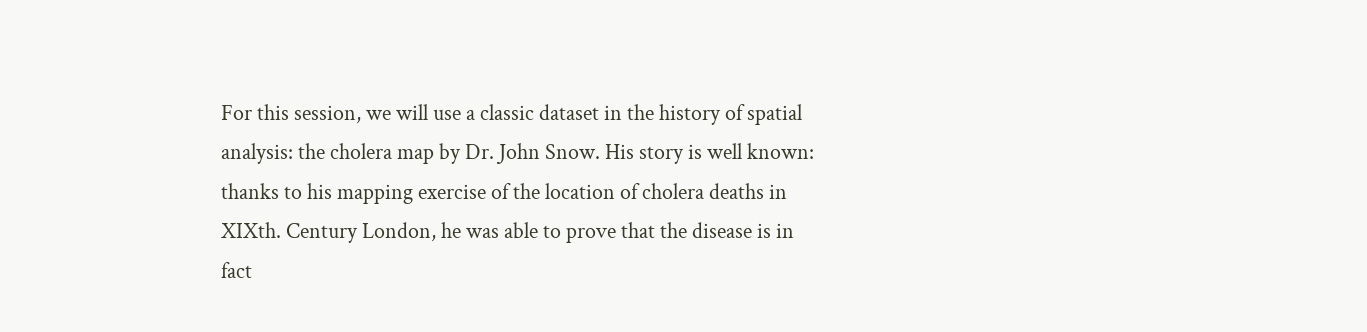For this session, we will use a classic dataset in the history of spatial analysis: the cholera map by Dr. John Snow. His story is well known: thanks to his mapping exercise of the location of cholera deaths in XIXth. Century London, he was able to prove that the disease is in fact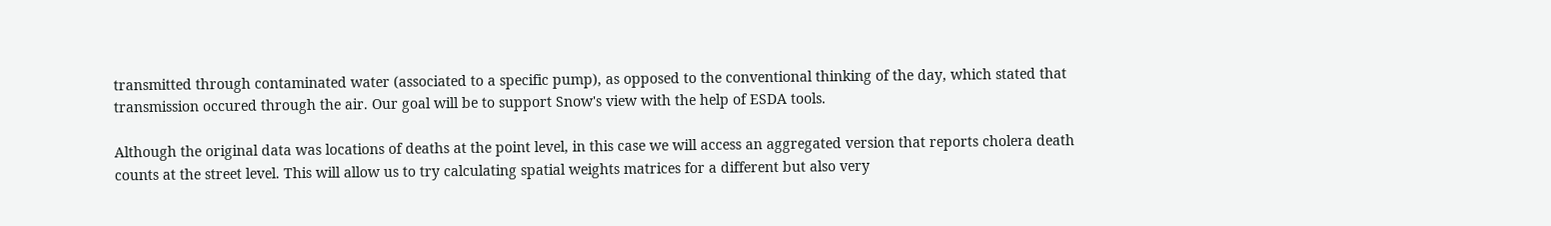transmitted through contaminated water (associated to a specific pump), as opposed to the conventional thinking of the day, which stated that transmission occured through the air. Our goal will be to support Snow's view with the help of ESDA tools.

Although the original data was locations of deaths at the point level, in this case we will access an aggregated version that reports cholera death counts at the street level. This will allow us to try calculating spatial weights matrices for a different but also very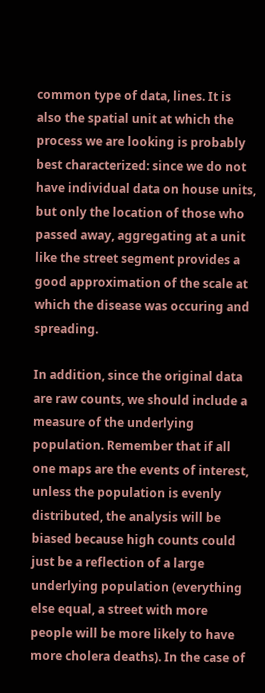common type of data, lines. It is also the spatial unit at which the process we are looking is probably best characterized: since we do not have individual data on house units, but only the location of those who passed away, aggregating at a unit like the street segment provides a good approximation of the scale at which the disease was occuring and spreading.

In addition, since the original data are raw counts, we should include a measure of the underlying population. Remember that if all one maps are the events of interest, unless the population is evenly distributed, the analysis will be biased because high counts could just be a reflection of a large underlying population (everything else equal, a street with more people will be more likely to have more cholera deaths). In the case of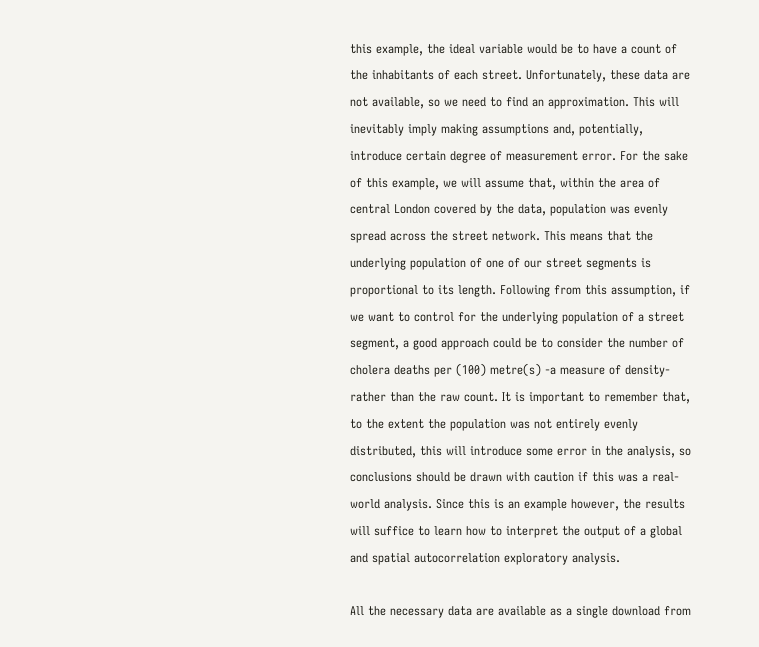this example, the ideal variable would be to have a count of the inhabitants of each street. Unfortunately, these data are not available, so we need to find an approximation. This will inevitably imply making assumptions and, potentially, introduce certain degree of measurement error. For the sake of this example, we will assume that, within the area of central London covered by the data, population was evenly spread across the street network. This means that the underlying population of one of our street segments is proportional to its length. Following from this assumption, if we want to control for the underlying population of a street segment, a good approach could be to consider the number of cholera deaths per (100) metre(s) -a measure of density- rather than the raw count. It is important to remember that, to the extent the population was not entirely evenly distributed, this will introduce some error in the analysis, so conclusions should be drawn with caution if this was a real-world analysis. Since this is an example however, the results will suffice to learn how to interpret the output of a global and spatial autocorrelation exploratory analysis.

All the necessary data are available as a single download from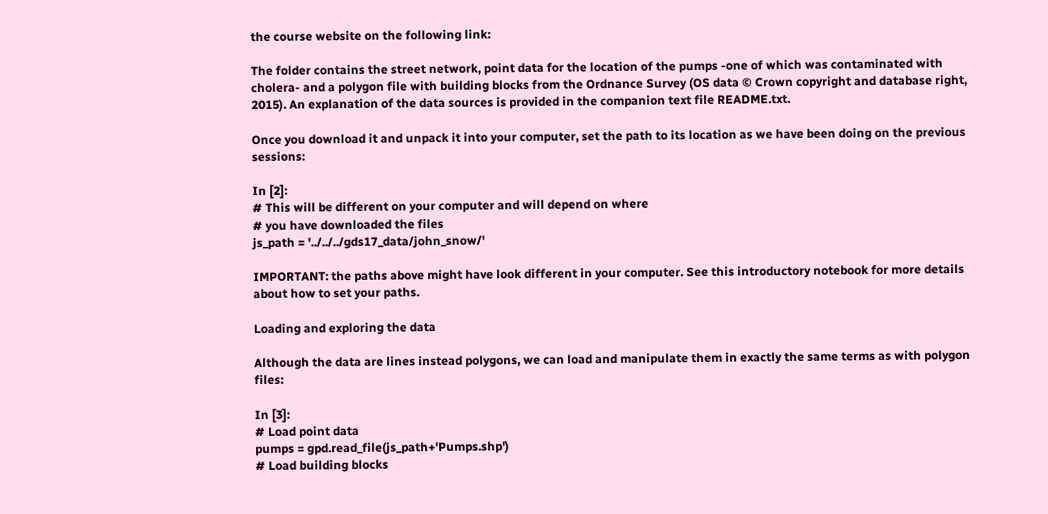the course website on the following link:

The folder contains the street network, point data for the location of the pumps -one of which was contaminated with cholera- and a polygon file with building blocks from the Ordnance Survey (OS data © Crown copyright and database right, 2015). An explanation of the data sources is provided in the companion text file README.txt.

Once you download it and unpack it into your computer, set the path to its location as we have been doing on the previous sessions:

In [2]:
# This will be different on your computer and will depend on where
# you have downloaded the files
js_path = '../../../gds17_data/john_snow/'

IMPORTANT: the paths above might have look different in your computer. See this introductory notebook for more details about how to set your paths.

Loading and exploring the data

Although the data are lines instead polygons, we can load and manipulate them in exactly the same terms as with polygon files:

In [3]:
# Load point data
pumps = gpd.read_file(js_path+'Pumps.shp')
# Load building blocks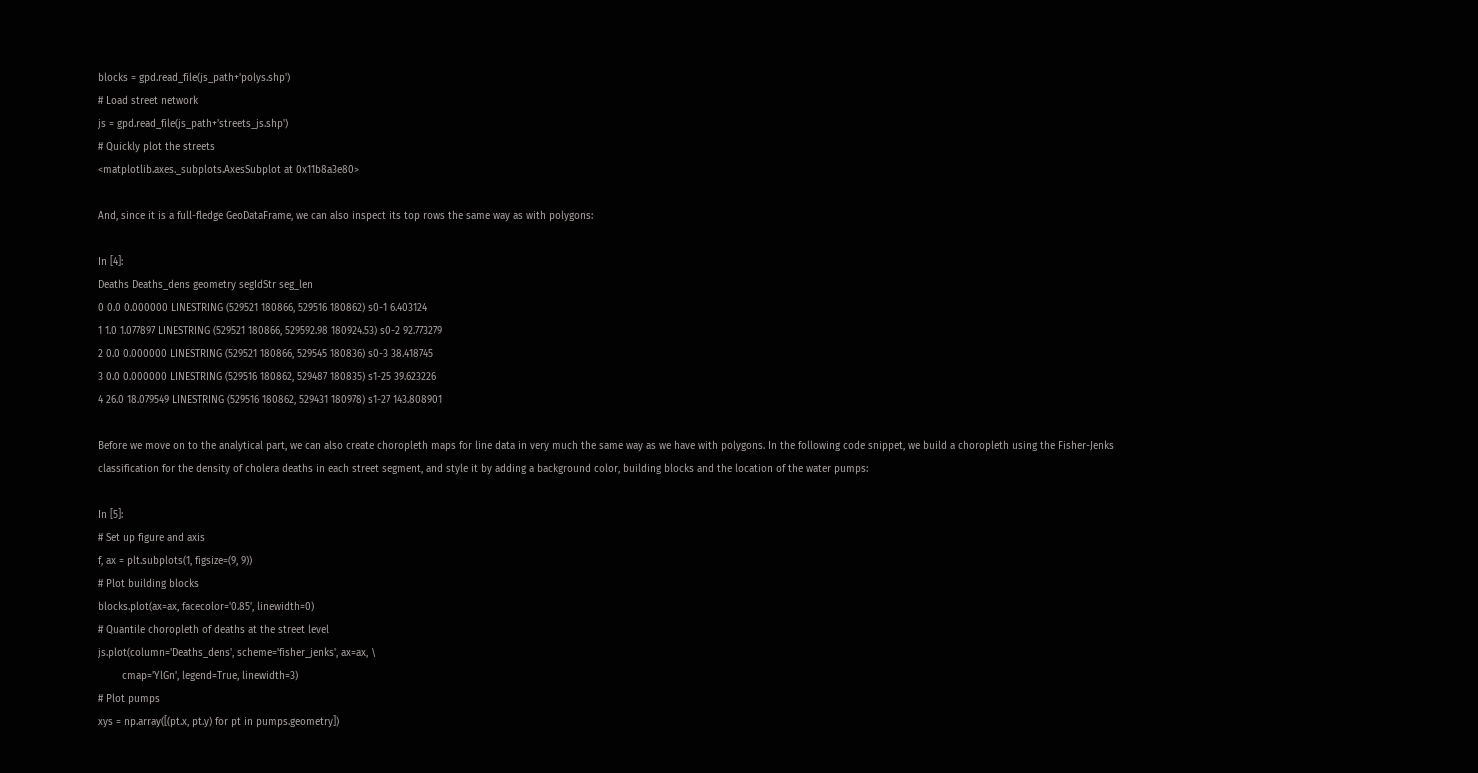blocks = gpd.read_file(js_path+'polys.shp')
# Load street network
js = gpd.read_file(js_path+'streets_js.shp')
# Quickly plot the streets
<matplotlib.axes._subplots.AxesSubplot at 0x11b8a3e80>

And, since it is a full-fledge GeoDataFrame, we can also inspect its top rows the same way as with polygons:

In [4]:
Deaths Deaths_dens geometry segIdStr seg_len
0 0.0 0.000000 LINESTRING (529521 180866, 529516 180862) s0-1 6.403124
1 1.0 1.077897 LINESTRING (529521 180866, 529592.98 180924.53) s0-2 92.773279
2 0.0 0.000000 LINESTRING (529521 180866, 529545 180836) s0-3 38.418745
3 0.0 0.000000 LINESTRING (529516 180862, 529487 180835) s1-25 39.623226
4 26.0 18.079549 LINESTRING (529516 180862, 529431 180978) s1-27 143.808901

Before we move on to the analytical part, we can also create choropleth maps for line data in very much the same way as we have with polygons. In the following code snippet, we build a choropleth using the Fisher-Jenks classification for the density of cholera deaths in each street segment, and style it by adding a background color, building blocks and the location of the water pumps:

In [5]:
# Set up figure and axis
f, ax = plt.subplots(1, figsize=(9, 9))
# Plot building blocks
blocks.plot(ax=ax, facecolor='0.85', linewidth=0)
# Quantile choropleth of deaths at the street level
js.plot(column='Deaths_dens', scheme='fisher_jenks', ax=ax, \
        cmap='YlGn', legend=True, linewidth=3)
# Plot pumps
xys = np.array([(pt.x, pt.y) for pt in pumps.geometry])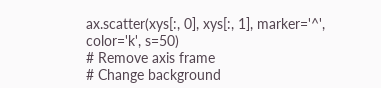ax.scatter(xys[:, 0], xys[:, 1], marker='^', color='k', s=50)
# Remove axis frame
# Change background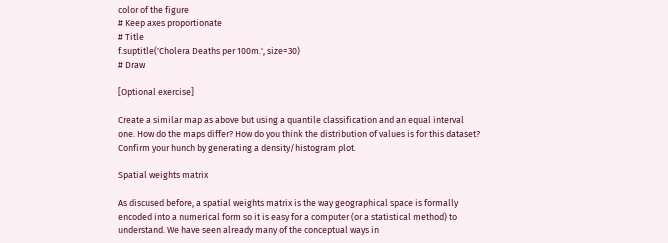color of the figure
# Keep axes proportionate
# Title
f.suptitle('Cholera Deaths per 100m.', size=30)
# Draw

[Optional exercise]

Create a similar map as above but using a quantile classification and an equal interval one. How do the maps differ? How do you think the distribution of values is for this dataset? Confirm your hunch by generating a density/histogram plot.

Spatial weights matrix

As discused before, a spatial weights matrix is the way geographical space is formally encoded into a numerical form so it is easy for a computer (or a statistical method) to understand. We have seen already many of the conceptual ways in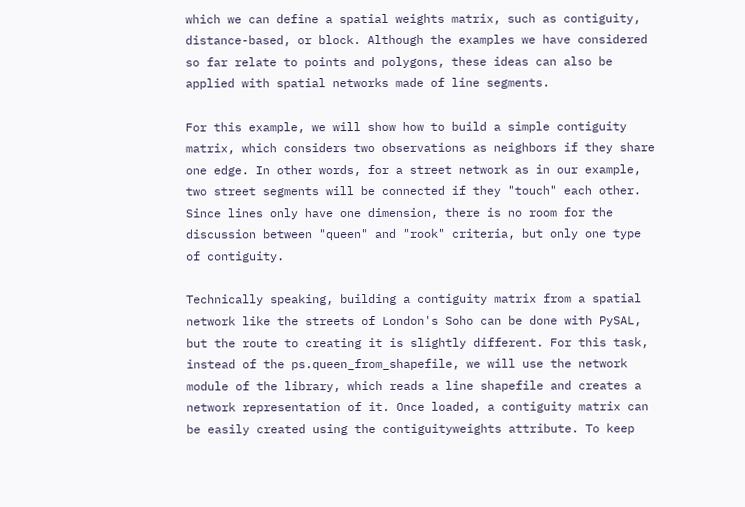which we can define a spatial weights matrix, such as contiguity, distance-based, or block. Although the examples we have considered so far relate to points and polygons, these ideas can also be applied with spatial networks made of line segments.

For this example, we will show how to build a simple contiguity matrix, which considers two observations as neighbors if they share one edge. In other words, for a street network as in our example, two street segments will be connected if they "touch" each other. Since lines only have one dimension, there is no room for the discussion between "queen" and "rook" criteria, but only one type of contiguity.

Technically speaking, building a contiguity matrix from a spatial network like the streets of London's Soho can be done with PySAL, but the route to creating it is slightly different. For this task, instead of the ps.queen_from_shapefile, we will use the network module of the library, which reads a line shapefile and creates a network representation of it. Once loaded, a contiguity matrix can be easily created using the contiguityweights attribute. To keep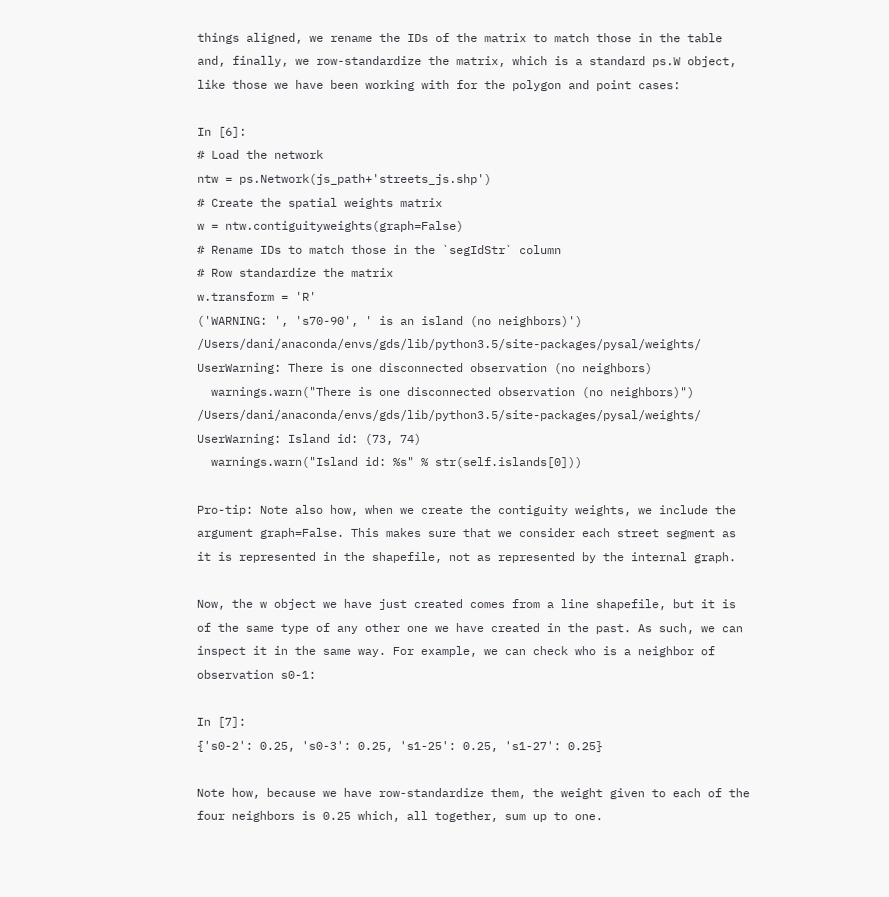things aligned, we rename the IDs of the matrix to match those in the table and, finally, we row-standardize the matrix, which is a standard ps.W object, like those we have been working with for the polygon and point cases:

In [6]:
# Load the network
ntw = ps.Network(js_path+'streets_js.shp')
# Create the spatial weights matrix
w = ntw.contiguityweights(graph=False)
# Rename IDs to match those in the `segIdStr` column
# Row standardize the matrix
w.transform = 'R'
('WARNING: ', 's70-90', ' is an island (no neighbors)')
/Users/dani/anaconda/envs/gds/lib/python3.5/site-packages/pysal/weights/ UserWarning: There is one disconnected observation (no neighbors)
  warnings.warn("There is one disconnected observation (no neighbors)")
/Users/dani/anaconda/envs/gds/lib/python3.5/site-packages/pysal/weights/ UserWarning: Island id: (73, 74)
  warnings.warn("Island id: %s" % str(self.islands[0]))

Pro-tip: Note also how, when we create the contiguity weights, we include the argument graph=False. This makes sure that we consider each street segment as it is represented in the shapefile, not as represented by the internal graph.

Now, the w object we have just created comes from a line shapefile, but it is of the same type of any other one we have created in the past. As such, we can inspect it in the same way. For example, we can check who is a neighbor of observation s0-1:

In [7]:
{'s0-2': 0.25, 's0-3': 0.25, 's1-25': 0.25, 's1-27': 0.25}

Note how, because we have row-standardize them, the weight given to each of the four neighbors is 0.25 which, all together, sum up to one.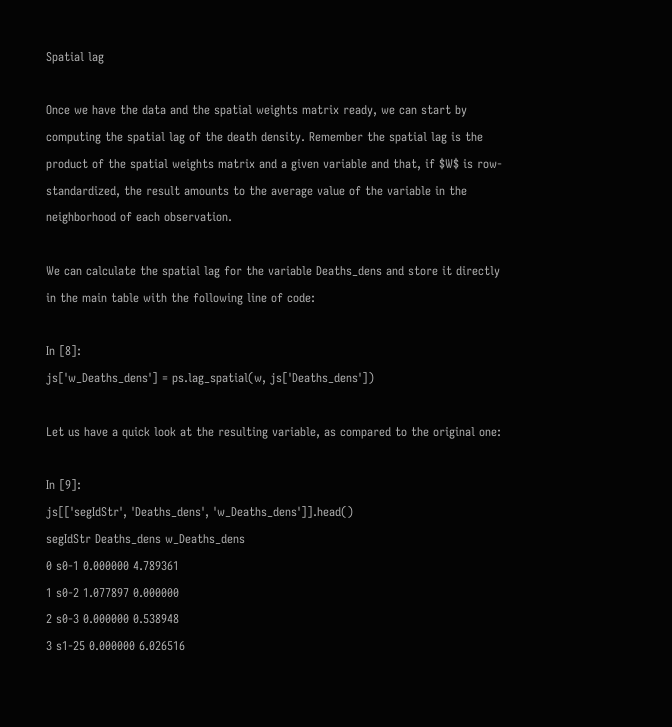Spatial lag

Once we have the data and the spatial weights matrix ready, we can start by computing the spatial lag of the death density. Remember the spatial lag is the product of the spatial weights matrix and a given variable and that, if $W$ is row-standardized, the result amounts to the average value of the variable in the neighborhood of each observation.

We can calculate the spatial lag for the variable Deaths_dens and store it directly in the main table with the following line of code:

In [8]:
js['w_Deaths_dens'] = ps.lag_spatial(w, js['Deaths_dens'])

Let us have a quick look at the resulting variable, as compared to the original one:

In [9]:
js[['segIdStr', 'Deaths_dens', 'w_Deaths_dens']].head()
segIdStr Deaths_dens w_Deaths_dens
0 s0-1 0.000000 4.789361
1 s0-2 1.077897 0.000000
2 s0-3 0.000000 0.538948
3 s1-25 0.000000 6.026516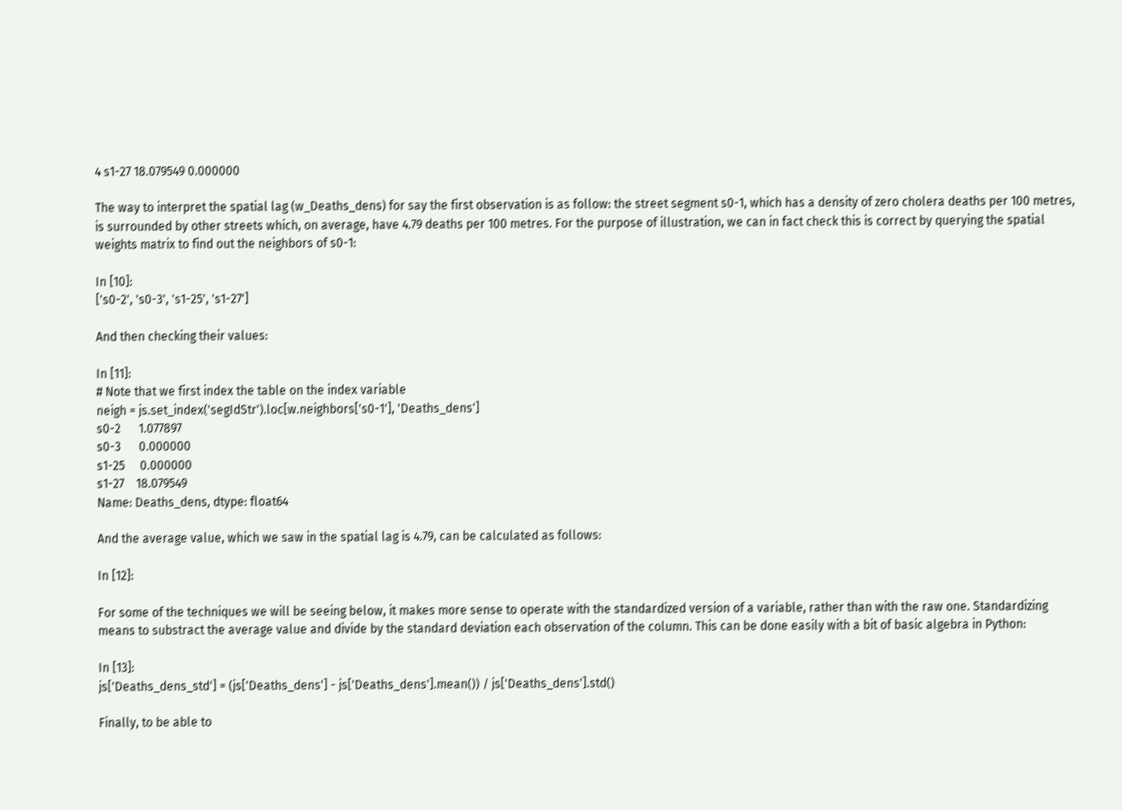4 s1-27 18.079549 0.000000

The way to interpret the spatial lag (w_Deaths_dens) for say the first observation is as follow: the street segment s0-1, which has a density of zero cholera deaths per 100 metres, is surrounded by other streets which, on average, have 4.79 deaths per 100 metres. For the purpose of illustration, we can in fact check this is correct by querying the spatial weights matrix to find out the neighbors of s0-1:

In [10]:
['s0-2', 's0-3', 's1-25', 's1-27']

And then checking their values:

In [11]:
# Note that we first index the table on the index variable
neigh = js.set_index('segIdStr').loc[w.neighbors['s0-1'], 'Deaths_dens']
s0-2      1.077897
s0-3      0.000000
s1-25     0.000000
s1-27    18.079549
Name: Deaths_dens, dtype: float64

And the average value, which we saw in the spatial lag is 4.79, can be calculated as follows:

In [12]:

For some of the techniques we will be seeing below, it makes more sense to operate with the standardized version of a variable, rather than with the raw one. Standardizing means to substract the average value and divide by the standard deviation each observation of the column. This can be done easily with a bit of basic algebra in Python:

In [13]:
js['Deaths_dens_std'] = (js['Deaths_dens'] - js['Deaths_dens'].mean()) / js['Deaths_dens'].std()

Finally, to be able to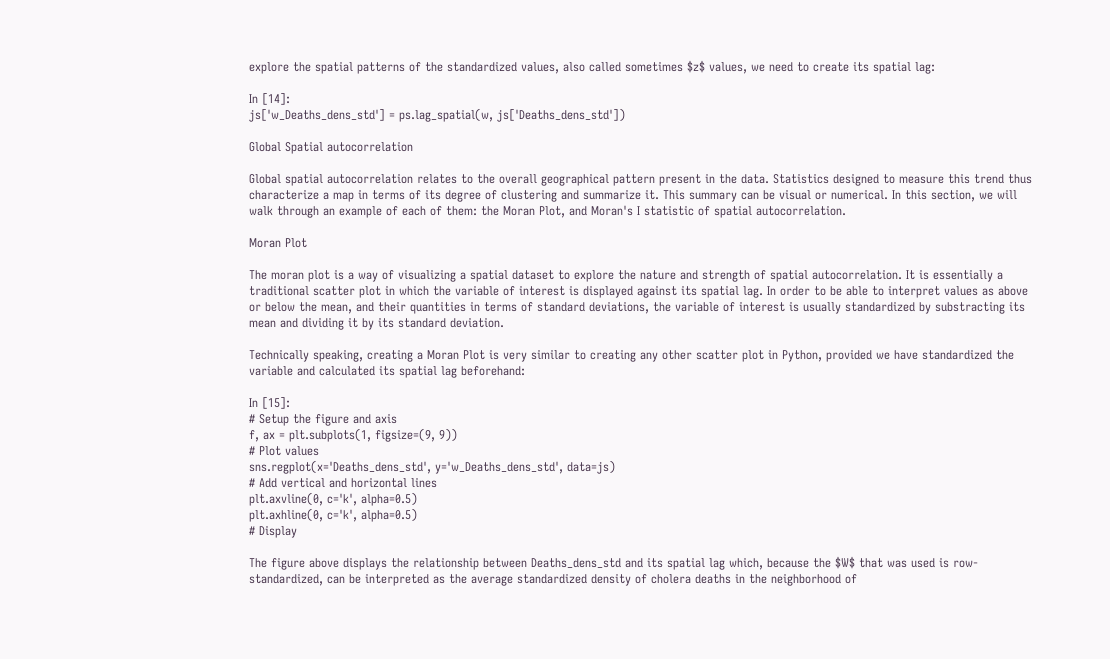explore the spatial patterns of the standardized values, also called sometimes $z$ values, we need to create its spatial lag:

In [14]:
js['w_Deaths_dens_std'] = ps.lag_spatial(w, js['Deaths_dens_std'])

Global Spatial autocorrelation

Global spatial autocorrelation relates to the overall geographical pattern present in the data. Statistics designed to measure this trend thus characterize a map in terms of its degree of clustering and summarize it. This summary can be visual or numerical. In this section, we will walk through an example of each of them: the Moran Plot, and Moran's I statistic of spatial autocorrelation.

Moran Plot

The moran plot is a way of visualizing a spatial dataset to explore the nature and strength of spatial autocorrelation. It is essentially a traditional scatter plot in which the variable of interest is displayed against its spatial lag. In order to be able to interpret values as above or below the mean, and their quantities in terms of standard deviations, the variable of interest is usually standardized by substracting its mean and dividing it by its standard deviation.

Technically speaking, creating a Moran Plot is very similar to creating any other scatter plot in Python, provided we have standardized the variable and calculated its spatial lag beforehand:

In [15]:
# Setup the figure and axis
f, ax = plt.subplots(1, figsize=(9, 9))
# Plot values
sns.regplot(x='Deaths_dens_std', y='w_Deaths_dens_std', data=js)
# Add vertical and horizontal lines
plt.axvline(0, c='k', alpha=0.5)
plt.axhline(0, c='k', alpha=0.5)
# Display

The figure above displays the relationship between Deaths_dens_std and its spatial lag which, because the $W$ that was used is row-standardized, can be interpreted as the average standardized density of cholera deaths in the neighborhood of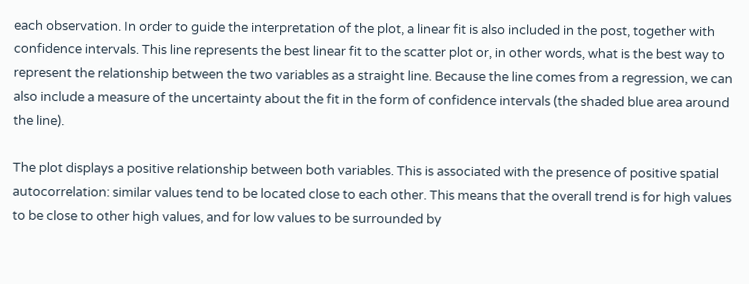each observation. In order to guide the interpretation of the plot, a linear fit is also included in the post, together with confidence intervals. This line represents the best linear fit to the scatter plot or, in other words, what is the best way to represent the relationship between the two variables as a straight line. Because the line comes from a regression, we can also include a measure of the uncertainty about the fit in the form of confidence intervals (the shaded blue area around the line).

The plot displays a positive relationship between both variables. This is associated with the presence of positive spatial autocorrelation: similar values tend to be located close to each other. This means that the overall trend is for high values to be close to other high values, and for low values to be surrounded by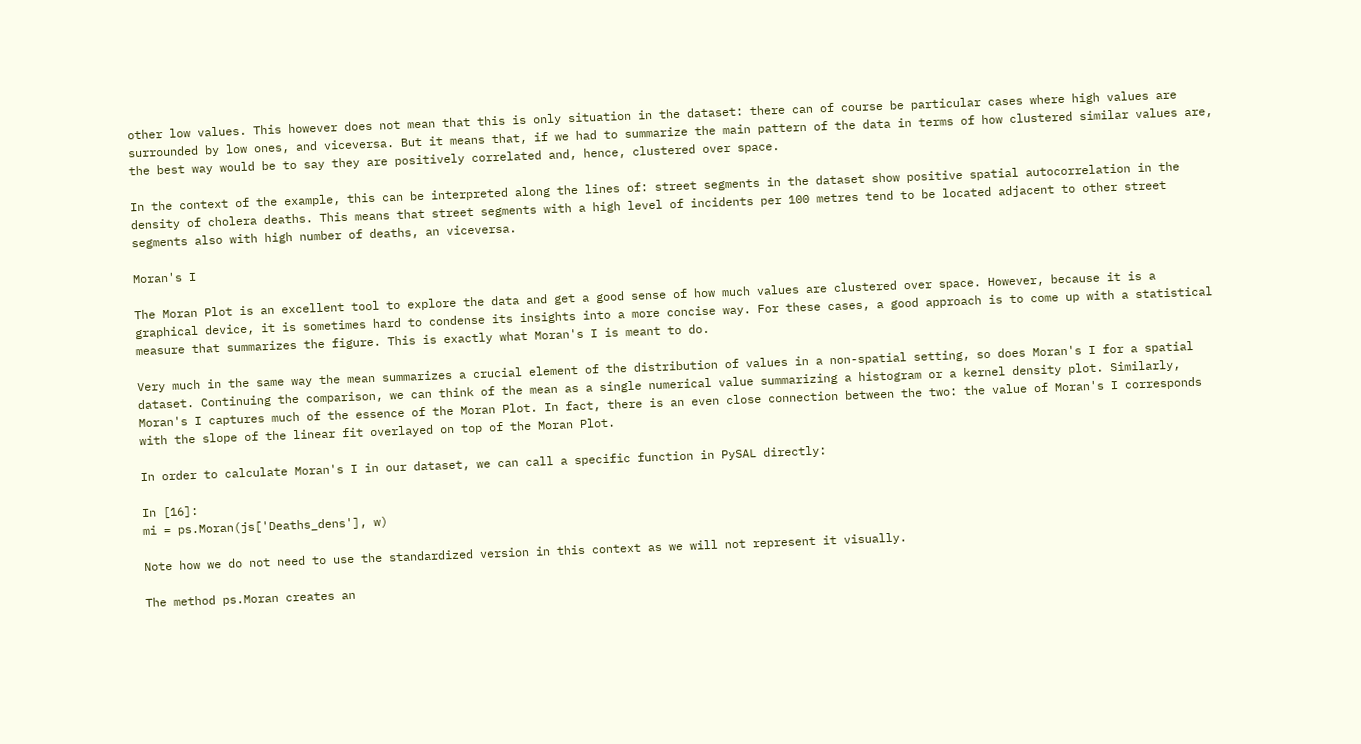other low values. This however does not mean that this is only situation in the dataset: there can of course be particular cases where high values are surrounded by low ones, and viceversa. But it means that, if we had to summarize the main pattern of the data in terms of how clustered similar values are, the best way would be to say they are positively correlated and, hence, clustered over space.

In the context of the example, this can be interpreted along the lines of: street segments in the dataset show positive spatial autocorrelation in the density of cholera deaths. This means that street segments with a high level of incidents per 100 metres tend to be located adjacent to other street segments also with high number of deaths, an viceversa.

Moran's I

The Moran Plot is an excellent tool to explore the data and get a good sense of how much values are clustered over space. However, because it is a graphical device, it is sometimes hard to condense its insights into a more concise way. For these cases, a good approach is to come up with a statistical measure that summarizes the figure. This is exactly what Moran's I is meant to do.

Very much in the same way the mean summarizes a crucial element of the distribution of values in a non-spatial setting, so does Moran's I for a spatial dataset. Continuing the comparison, we can think of the mean as a single numerical value summarizing a histogram or a kernel density plot. Similarly, Moran's I captures much of the essence of the Moran Plot. In fact, there is an even close connection between the two: the value of Moran's I corresponds with the slope of the linear fit overlayed on top of the Moran Plot.

In order to calculate Moran's I in our dataset, we can call a specific function in PySAL directly:

In [16]:
mi = ps.Moran(js['Deaths_dens'], w)

Note how we do not need to use the standardized version in this context as we will not represent it visually.

The method ps.Moran creates an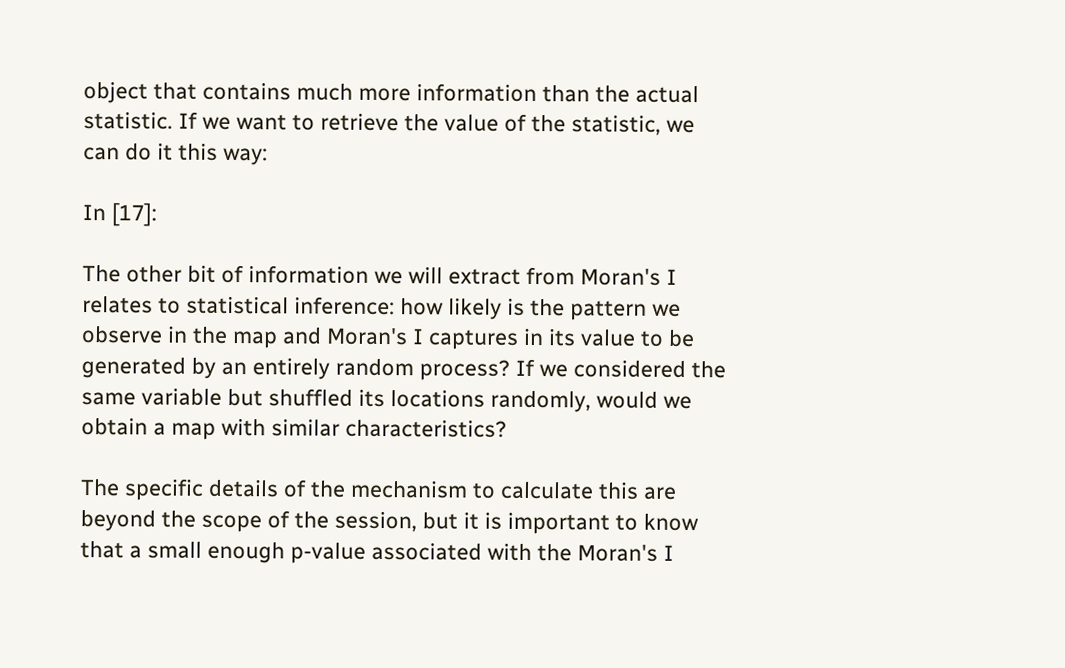object that contains much more information than the actual statistic. If we want to retrieve the value of the statistic, we can do it this way:

In [17]:

The other bit of information we will extract from Moran's I relates to statistical inference: how likely is the pattern we observe in the map and Moran's I captures in its value to be generated by an entirely random process? If we considered the same variable but shuffled its locations randomly, would we obtain a map with similar characteristics?

The specific details of the mechanism to calculate this are beyond the scope of the session, but it is important to know that a small enough p-value associated with the Moran's I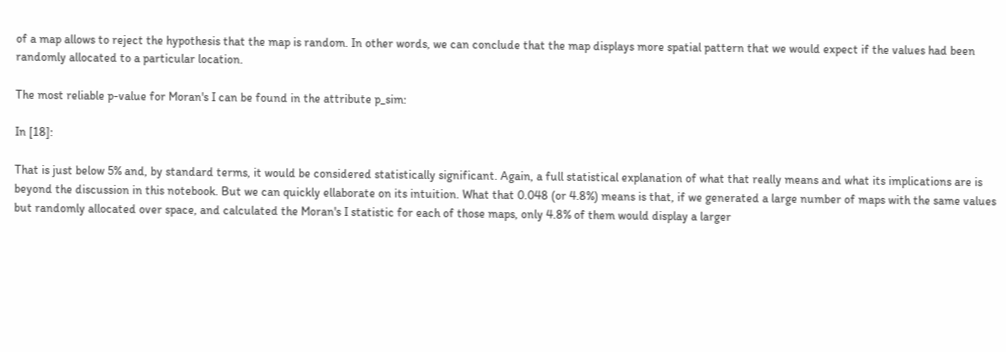of a map allows to reject the hypothesis that the map is random. In other words, we can conclude that the map displays more spatial pattern that we would expect if the values had been randomly allocated to a particular location.

The most reliable p-value for Moran's I can be found in the attribute p_sim:

In [18]:

That is just below 5% and, by standard terms, it would be considered statistically significant. Again, a full statistical explanation of what that really means and what its implications are is beyond the discussion in this notebook. But we can quickly ellaborate on its intuition. What that 0.048 (or 4.8%) means is that, if we generated a large number of maps with the same values but randomly allocated over space, and calculated the Moran's I statistic for each of those maps, only 4.8% of them would display a larger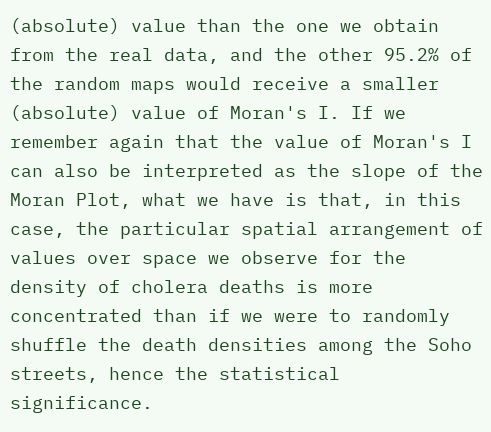(absolute) value than the one we obtain from the real data, and the other 95.2% of the random maps would receive a smaller (absolute) value of Moran's I. If we remember again that the value of Moran's I can also be interpreted as the slope of the Moran Plot, what we have is that, in this case, the particular spatial arrangement of values over space we observe for the density of cholera deaths is more concentrated than if we were to randomly shuffle the death densities among the Soho streets, hence the statistical significance.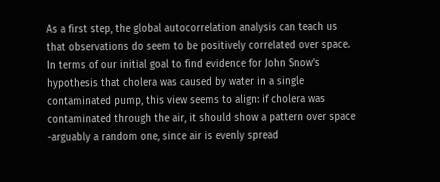As a first step, the global autocorrelation analysis can teach us that observations do seem to be positively correlated over space. In terms of our initial goal to find evidence for John Snow's hypothesis that cholera was caused by water in a single contaminated pump, this view seems to align: if cholera was contaminated through the air, it should show a pattern over space -arguably a random one, since air is evenly spread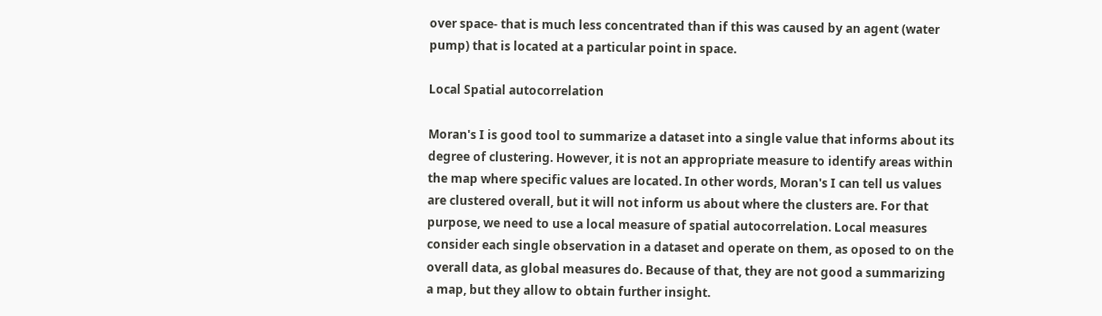over space- that is much less concentrated than if this was caused by an agent (water pump) that is located at a particular point in space.

Local Spatial autocorrelation

Moran's I is good tool to summarize a dataset into a single value that informs about its degree of clustering. However, it is not an appropriate measure to identify areas within the map where specific values are located. In other words, Moran's I can tell us values are clustered overall, but it will not inform us about where the clusters are. For that purpose, we need to use a local measure of spatial autocorrelation. Local measures consider each single observation in a dataset and operate on them, as oposed to on the overall data, as global measures do. Because of that, they are not good a summarizing a map, but they allow to obtain further insight.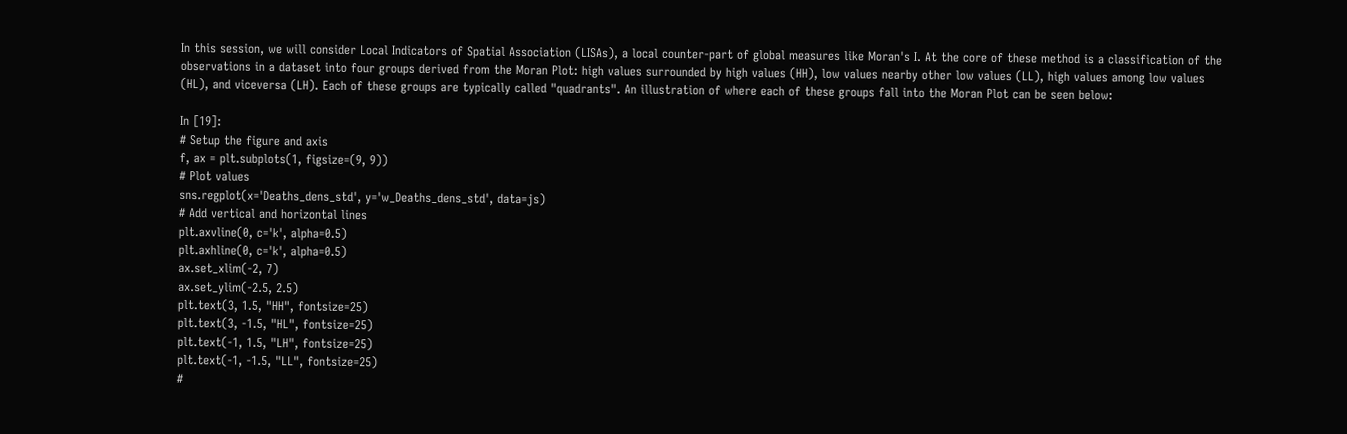In this session, we will consider Local Indicators of Spatial Association (LISAs), a local counter-part of global measures like Moran's I. At the core of these method is a classification of the observations in a dataset into four groups derived from the Moran Plot: high values surrounded by high values (HH), low values nearby other low values (LL), high values among low values (HL), and viceversa (LH). Each of these groups are typically called "quadrants". An illustration of where each of these groups fall into the Moran Plot can be seen below:

In [19]:
# Setup the figure and axis
f, ax = plt.subplots(1, figsize=(9, 9))
# Plot values
sns.regplot(x='Deaths_dens_std', y='w_Deaths_dens_std', data=js)
# Add vertical and horizontal lines
plt.axvline(0, c='k', alpha=0.5)
plt.axhline(0, c='k', alpha=0.5)
ax.set_xlim(-2, 7)
ax.set_ylim(-2.5, 2.5)
plt.text(3, 1.5, "HH", fontsize=25)
plt.text(3, -1.5, "HL", fontsize=25)
plt.text(-1, 1.5, "LH", fontsize=25)
plt.text(-1, -1.5, "LL", fontsize=25)
#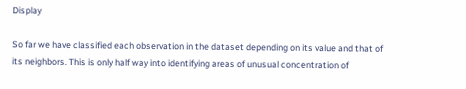Display

So far we have classified each observation in the dataset depending on its value and that of its neighbors. This is only half way into identifying areas of unusual concentration of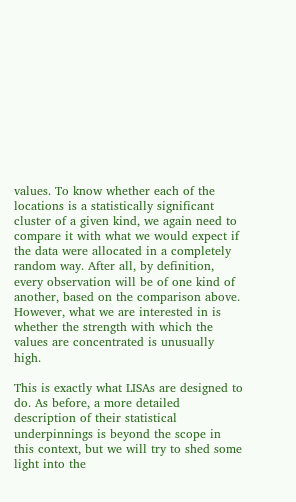values. To know whether each of the locations is a statistically significant cluster of a given kind, we again need to compare it with what we would expect if the data were allocated in a completely random way. After all, by definition, every observation will be of one kind of another, based on the comparison above. However, what we are interested in is whether the strength with which the values are concentrated is unusually high.

This is exactly what LISAs are designed to do. As before, a more detailed description of their statistical underpinnings is beyond the scope in this context, but we will try to shed some light into the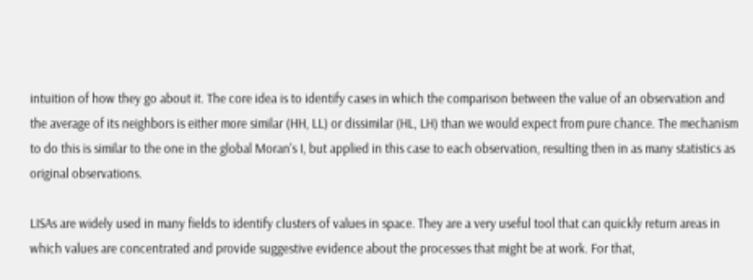intuition of how they go about it. The core idea is to identify cases in which the comparison between the value of an observation and the average of its neighbors is either more similar (HH, LL) or dissimilar (HL, LH) than we would expect from pure chance. The mechanism to do this is similar to the one in the global Moran's I, but applied in this case to each observation, resulting then in as many statistics as original observations.

LISAs are widely used in many fields to identify clusters of values in space. They are a very useful tool that can quickly return areas in which values are concentrated and provide suggestive evidence about the processes that might be at work. For that,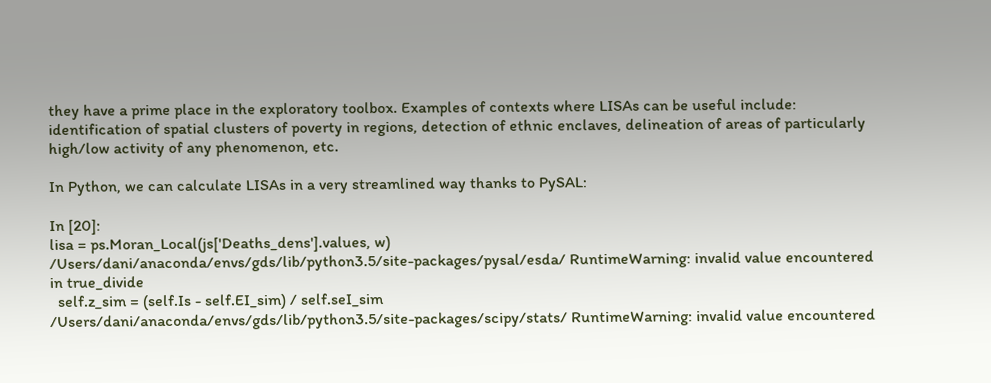they have a prime place in the exploratory toolbox. Examples of contexts where LISAs can be useful include: identification of spatial clusters of poverty in regions, detection of ethnic enclaves, delineation of areas of particularly high/low activity of any phenomenon, etc.

In Python, we can calculate LISAs in a very streamlined way thanks to PySAL:

In [20]:
lisa = ps.Moran_Local(js['Deaths_dens'].values, w)
/Users/dani/anaconda/envs/gds/lib/python3.5/site-packages/pysal/esda/ RuntimeWarning: invalid value encountered in true_divide
  self.z_sim = (self.Is - self.EI_sim) / self.seI_sim
/Users/dani/anaconda/envs/gds/lib/python3.5/site-packages/scipy/stats/ RuntimeWarning: invalid value encountered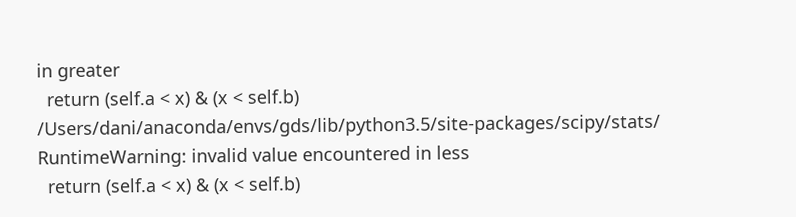in greater
  return (self.a < x) & (x < self.b)
/Users/dani/anaconda/envs/gds/lib/python3.5/site-packages/scipy/stats/ RuntimeWarning: invalid value encountered in less
  return (self.a < x) & (x < self.b)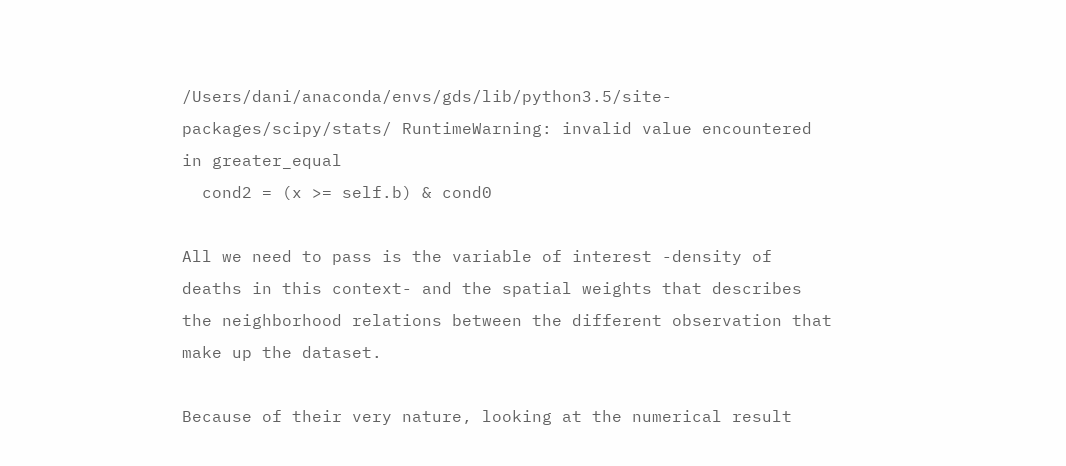/Users/dani/anaconda/envs/gds/lib/python3.5/site-packages/scipy/stats/ RuntimeWarning: invalid value encountered in greater_equal
  cond2 = (x >= self.b) & cond0

All we need to pass is the variable of interest -density of deaths in this context- and the spatial weights that describes the neighborhood relations between the different observation that make up the dataset.

Because of their very nature, looking at the numerical result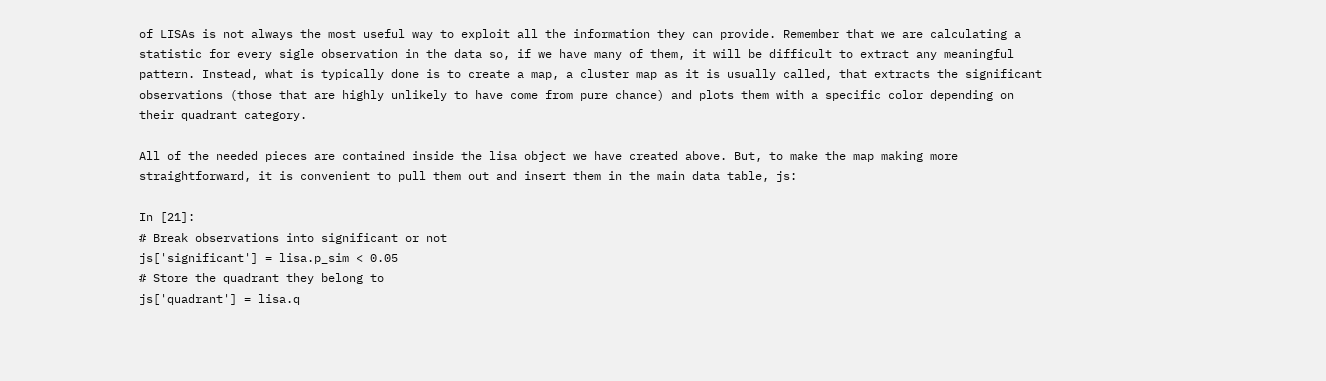of LISAs is not always the most useful way to exploit all the information they can provide. Remember that we are calculating a statistic for every sigle observation in the data so, if we have many of them, it will be difficult to extract any meaningful pattern. Instead, what is typically done is to create a map, a cluster map as it is usually called, that extracts the significant observations (those that are highly unlikely to have come from pure chance) and plots them with a specific color depending on their quadrant category.

All of the needed pieces are contained inside the lisa object we have created above. But, to make the map making more straightforward, it is convenient to pull them out and insert them in the main data table, js:

In [21]:
# Break observations into significant or not
js['significant'] = lisa.p_sim < 0.05
# Store the quadrant they belong to
js['quadrant'] = lisa.q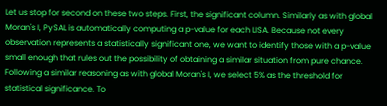Let us stop for second on these two steps. First, the significant column. Similarly as with global Moran's I, PySAL is automatically computing a p-value for each LISA. Because not every observation represents a statistically significant one, we want to identify those with a p-value small enough that rules out the possibility of obtaining a similar situation from pure chance. Following a similar reasoning as with global Moran's I, we select 5% as the threshold for statistical significance. To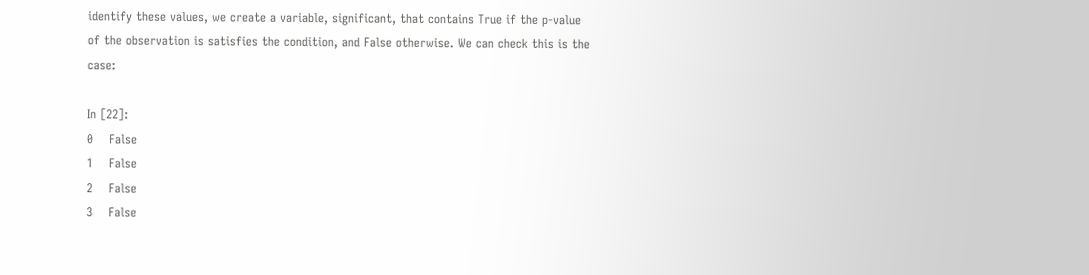identify these values, we create a variable, significant, that contains True if the p-value of the observation is satisfies the condition, and False otherwise. We can check this is the case:

In [22]:
0    False
1    False
2    False
3    False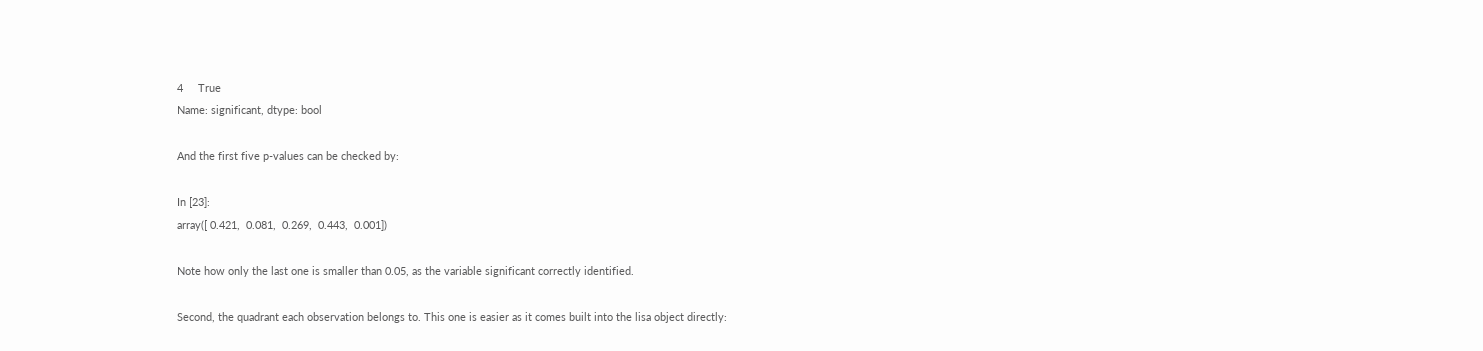4     True
Name: significant, dtype: bool

And the first five p-values can be checked by:

In [23]:
array([ 0.421,  0.081,  0.269,  0.443,  0.001])

Note how only the last one is smaller than 0.05, as the variable significant correctly identified.

Second, the quadrant each observation belongs to. This one is easier as it comes built into the lisa object directly: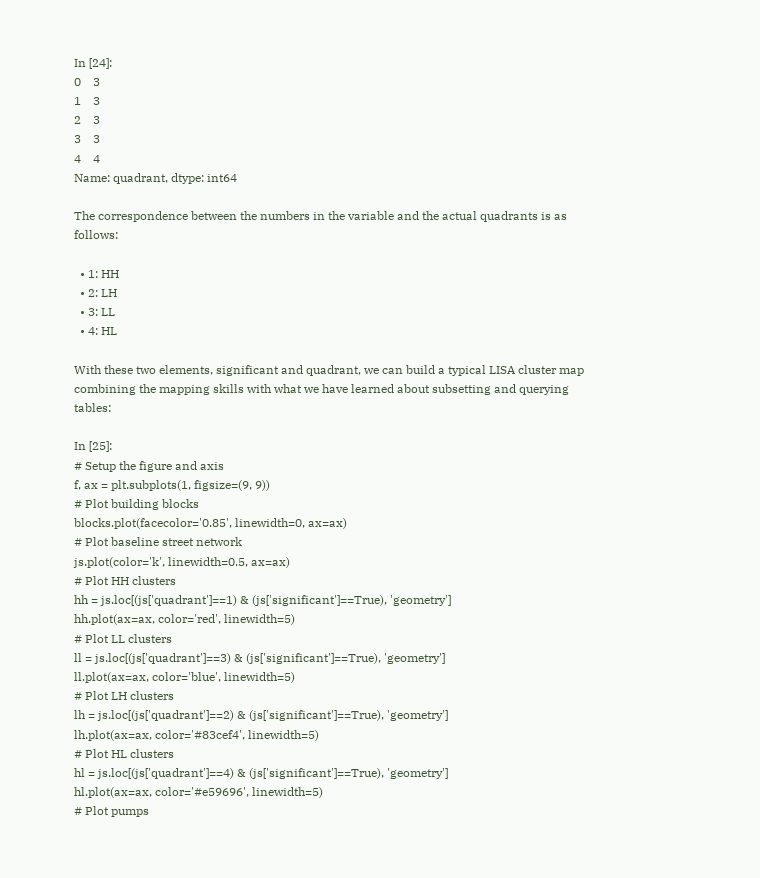In [24]:
0    3
1    3
2    3
3    3
4    4
Name: quadrant, dtype: int64

The correspondence between the numbers in the variable and the actual quadrants is as follows:

  • 1: HH
  • 2: LH
  • 3: LL
  • 4: HL

With these two elements, significant and quadrant, we can build a typical LISA cluster map combining the mapping skills with what we have learned about subsetting and querying tables:

In [25]:
# Setup the figure and axis
f, ax = plt.subplots(1, figsize=(9, 9))
# Plot building blocks
blocks.plot(facecolor='0.85', linewidth=0, ax=ax)
# Plot baseline street network
js.plot(color='k', linewidth=0.5, ax=ax)
# Plot HH clusters
hh = js.loc[(js['quadrant']==1) & (js['significant']==True), 'geometry']
hh.plot(ax=ax, color='red', linewidth=5)
# Plot LL clusters
ll = js.loc[(js['quadrant']==3) & (js['significant']==True), 'geometry']
ll.plot(ax=ax, color='blue', linewidth=5)
# Plot LH clusters
lh = js.loc[(js['quadrant']==2) & (js['significant']==True), 'geometry']
lh.plot(ax=ax, color='#83cef4', linewidth=5)
# Plot HL clusters
hl = js.loc[(js['quadrant']==4) & (js['significant']==True), 'geometry']
hl.plot(ax=ax, color='#e59696', linewidth=5)
# Plot pumps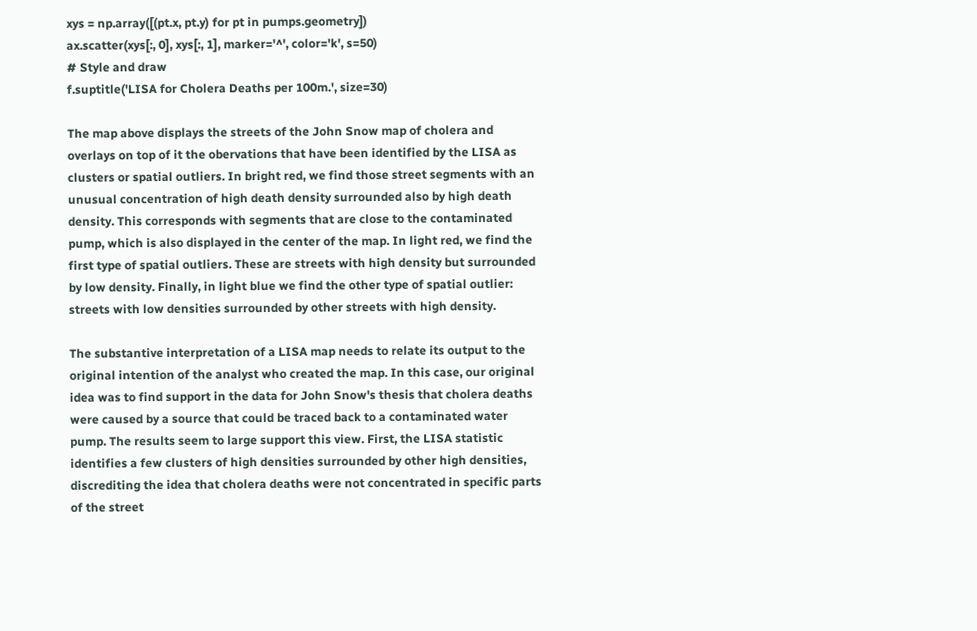xys = np.array([(pt.x, pt.y) for pt in pumps.geometry])
ax.scatter(xys[:, 0], xys[:, 1], marker='^', color='k', s=50)
# Style and draw
f.suptitle('LISA for Cholera Deaths per 100m.', size=30)

The map above displays the streets of the John Snow map of cholera and overlays on top of it the obervations that have been identified by the LISA as clusters or spatial outliers. In bright red, we find those street segments with an unusual concentration of high death density surrounded also by high death density. This corresponds with segments that are close to the contaminated pump, which is also displayed in the center of the map. In light red, we find the first type of spatial outliers. These are streets with high density but surrounded by low density. Finally, in light blue we find the other type of spatial outlier: streets with low densities surrounded by other streets with high density.

The substantive interpretation of a LISA map needs to relate its output to the original intention of the analyst who created the map. In this case, our original idea was to find support in the data for John Snow's thesis that cholera deaths were caused by a source that could be traced back to a contaminated water pump. The results seem to large support this view. First, the LISA statistic identifies a few clusters of high densities surrounded by other high densities, discrediting the idea that cholera deaths were not concentrated in specific parts of the street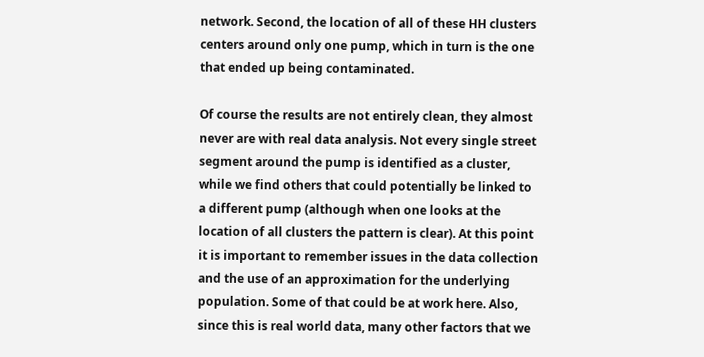network. Second, the location of all of these HH clusters centers around only one pump, which in turn is the one that ended up being contaminated.

Of course the results are not entirely clean, they almost never are with real data analysis. Not every single street segment around the pump is identified as a cluster, while we find others that could potentially be linked to a different pump (although when one looks at the location of all clusters the pattern is clear). At this point it is important to remember issues in the data collection and the use of an approximation for the underlying population. Some of that could be at work here. Also, since this is real world data, many other factors that we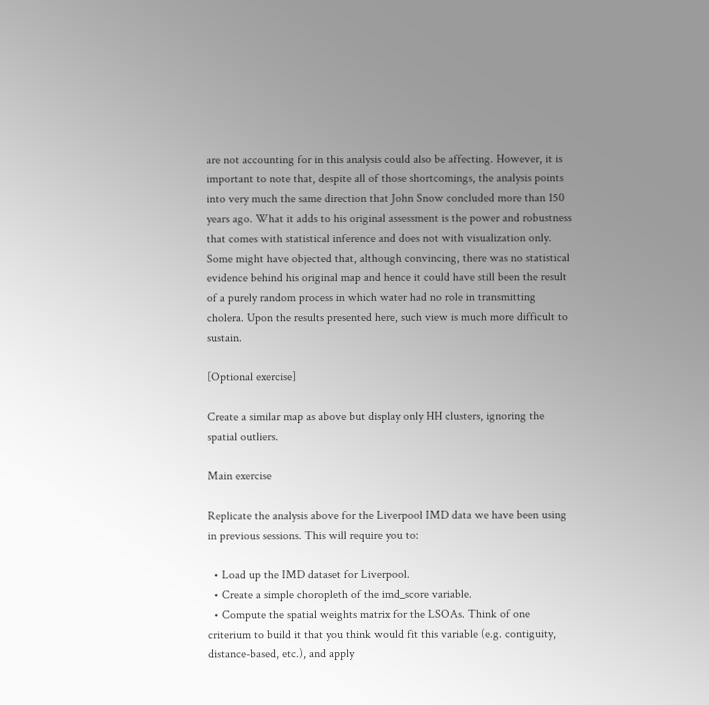are not accounting for in this analysis could also be affecting. However, it is important to note that, despite all of those shortcomings, the analysis points into very much the same direction that John Snow concluded more than 150 years ago. What it adds to his original assessment is the power and robustness that comes with statistical inference and does not with visualization only. Some might have objected that, although convincing, there was no statistical evidence behind his original map and hence it could have still been the result of a purely random process in which water had no role in transmitting cholera. Upon the results presented here, such view is much more difficult to sustain.

[Optional exercise]

Create a similar map as above but display only HH clusters, ignoring the spatial outliers.

Main exercise

Replicate the analysis above for the Liverpool IMD data we have been using in previous sessions. This will require you to:

  • Load up the IMD dataset for Liverpool.
  • Create a simple choropleth of the imd_score variable.
  • Compute the spatial weights matrix for the LSOAs. Think of one criterium to build it that you think would fit this variable (e.g. contiguity, distance-based, etc.), and apply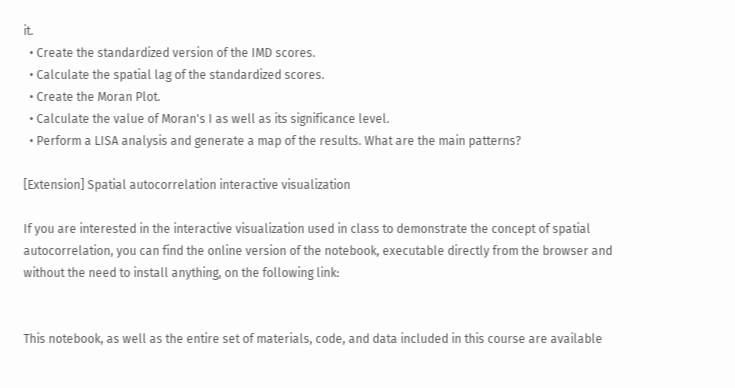it.
  • Create the standardized version of the IMD scores.
  • Calculate the spatial lag of the standardized scores.
  • Create the Moran Plot.
  • Calculate the value of Moran's I as well as its significance level.
  • Perform a LISA analysis and generate a map of the results. What are the main patterns?

[Extension] Spatial autocorrelation interactive visualization

If you are interested in the interactive visualization used in class to demonstrate the concept of spatial autocorrelation, you can find the online version of the notebook, executable directly from the browser and without the need to install anything, on the following link:


This notebook, as well as the entire set of materials, code, and data included in this course are available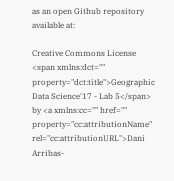as an open Github repository available at:

Creative Commons License
<span xmlns:dct="" property="dct:title">Geographic Data Science'17 - Lab 5</span> by <a xmlns:cc="" href="" property="cc:attributionName" rel="cc:attributionURL">Dani Arribas-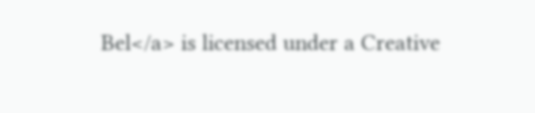Bel</a> is licensed under a Creative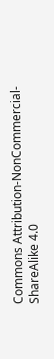Commons Attribution-NonCommercial-ShareAlike 4.0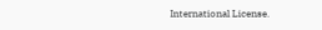International License.